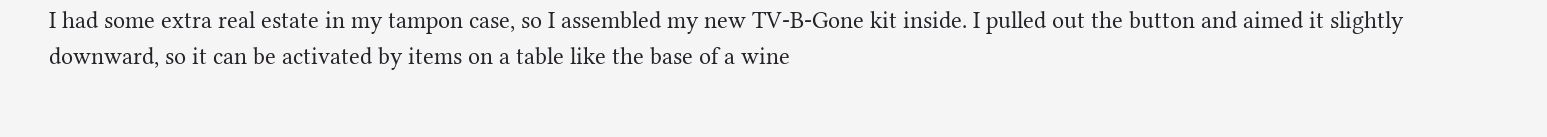I had some extra real estate in my tampon case, so I assembled my new TV-B-Gone kit inside. I pulled out the button and aimed it slightly downward, so it can be activated by items on a table like the base of a wine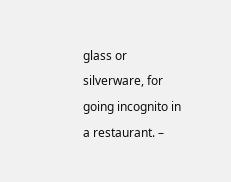glass or silverware, for going incognito in a restaurant. –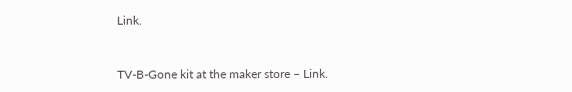Link.


TV-B-Gone kit at the maker store – Link.